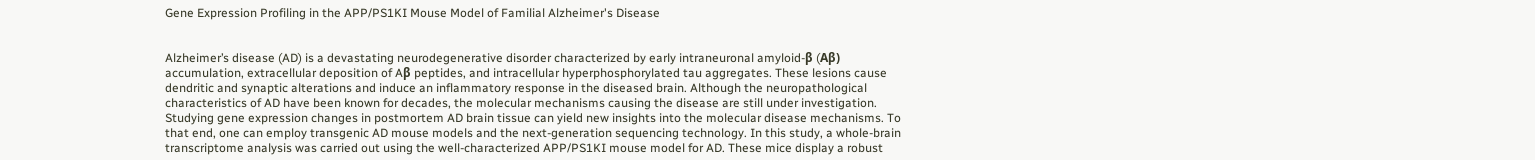Gene Expression Profiling in the APP/PS1KI Mouse Model of Familial Alzheimer's Disease


Alzheimer’s disease (AD) is a devastating neurodegenerative disorder characterized by early intraneuronal amyloid-β (Aβ) accumulation, extracellular deposition of Aβ peptides, and intracellular hyperphosphorylated tau aggregates. These lesions cause dendritic and synaptic alterations and induce an inflammatory response in the diseased brain. Although the neuropathological characteristics of AD have been known for decades, the molecular mechanisms causing the disease are still under investigation. Studying gene expression changes in postmortem AD brain tissue can yield new insights into the molecular disease mechanisms. To that end, one can employ transgenic AD mouse models and the next-generation sequencing technology. In this study, a whole-brain transcriptome analysis was carried out using the well-characterized APP/PS1KI mouse model for AD. These mice display a robust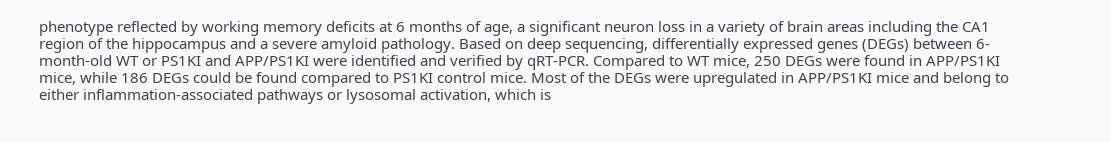phenotype reflected by working memory deficits at 6 months of age, a significant neuron loss in a variety of brain areas including the CA1 region of the hippocampus and a severe amyloid pathology. Based on deep sequencing, differentially expressed genes (DEGs) between 6-month-old WT or PS1KI and APP/PS1KI were identified and verified by qRT-PCR. Compared to WT mice, 250 DEGs were found in APP/PS1KI mice, while 186 DEGs could be found compared to PS1KI control mice. Most of the DEGs were upregulated in APP/PS1KI mice and belong to either inflammation-associated pathways or lysosomal activation, which is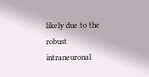likely due to the robust intraneuronal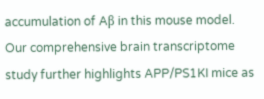accumulation of Aβ in this mouse model. Our comprehensive brain transcriptome study further highlights APP/PS1KI mice as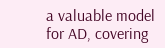a valuable model for AD, covering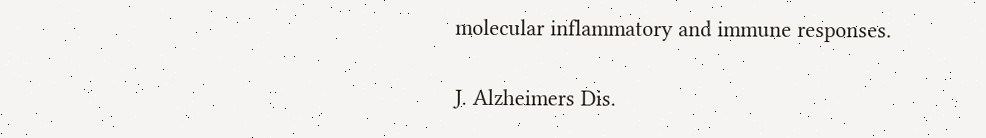molecular inflammatory and immune responses.

J. Alzheimers Dis.